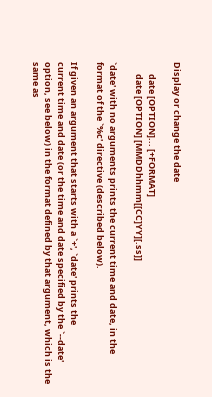Display or change the date

      date [OPTION]... [+FORMAT]
      date [OPTION] [MMDDhhmm[[CC]YY][.ss]]

`date' with no arguments prints the current time and date, in the
format of the `%c' directive (described below).

If given an argument that starts with a `+', `date' prints the
current time and date (or the time and date specified by the `--date'
option, see below) in the format defined by that argument, which is the
same as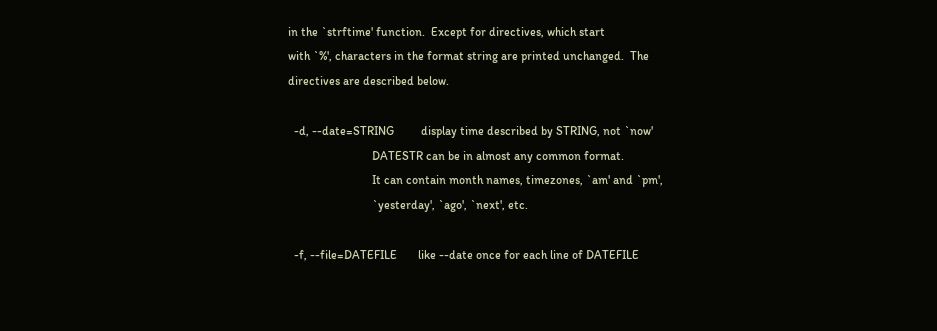in the `strftime' function.  Except for directives, which start
with `%', characters in the format string are printed unchanged.  The
directives are described below.

  -d, --date=STRING         display time described by STRING, not `now'
                            DATESTR can be in almost any common format.
                            It can contain month names, timezones, `am' and `pm',
                            `yesterday', `ago', `next', etc.

  -f, --file=DATEFILE       like --date once for each line of DATEFILE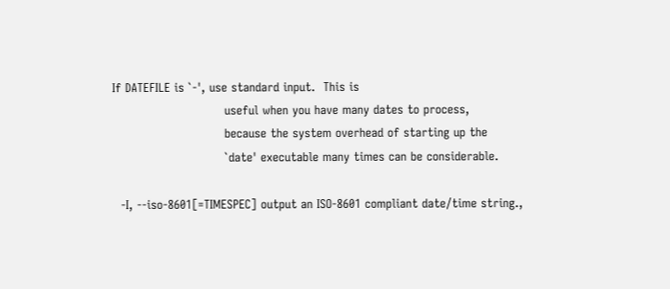If DATEFILE is `-', use standard input.  This is
                            useful when you have many dates to process,
                            because the system overhead of starting up the
                            `date' executable many times can be considerable.

  -I, --iso-8601[=TIMESPEC] output an ISO-8601 compliant date/time string.,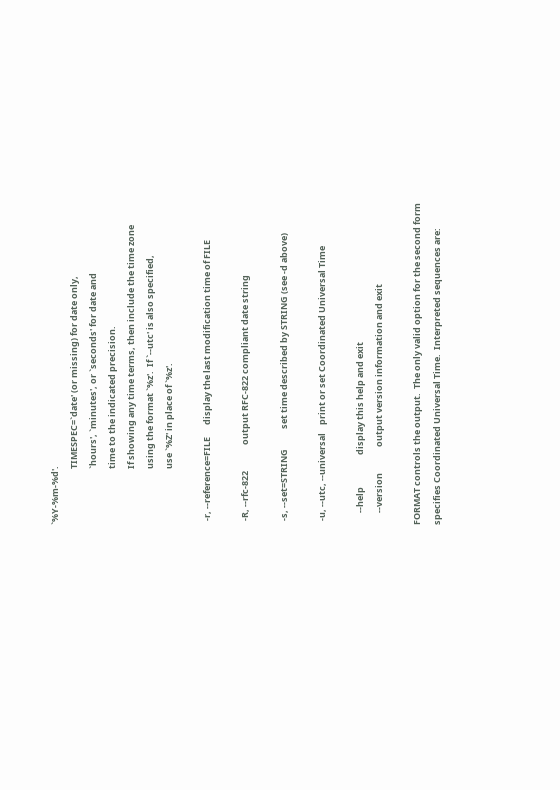`%Y-%m-%d'.
                            TIMESPEC=`date' (or missing) for date only,
                            `hours', `minutes', or `seconds' for date and
                            time to the indicated precision.
                            If showing any time terms, then include the time zone
                            using the format `%z'.  If `--utc' is also specified,
                            use `%Z' in place of `%z'.

  -r, --reference=FILE      display the last modification time of FILE

  -R, --rfc-822             output RFC-822 compliant date string

  -s, --set=STRING          set time described by STRING (see -d above)

  -u, --utc, --universal    print or set Coordinated Universal Time

      --help                display this help and exit
      --version             output version information and exit

FORMAT controls the output.  The only valid option for the second form
specifies Coordinated Universal Time.  Interpreted sequences are: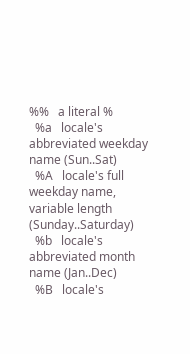%%   a literal %
  %a   locale's abbreviated weekday name (Sun..Sat)
  %A   locale's full weekday name, variable length (Sunday..Saturday)
  %b   locale's abbreviated month name (Jan..Dec)
  %B   locale's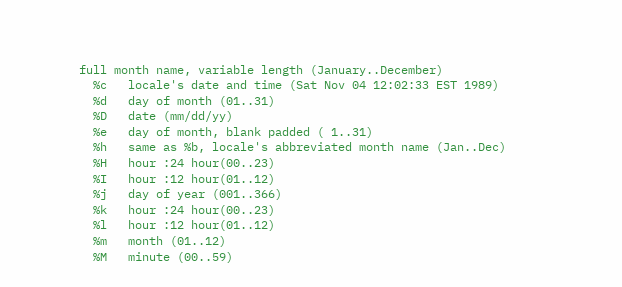full month name, variable length (January..December)
  %c   locale's date and time (Sat Nov 04 12:02:33 EST 1989)
  %d   day of month (01..31)
  %D   date (mm/dd/yy)
  %e   day of month, blank padded ( 1..31)
  %h   same as %b, locale's abbreviated month name (Jan..Dec)
  %H   hour :24 hour(00..23)
  %I   hour :12 hour(01..12)
  %j   day of year (001..366)
  %k   hour :24 hour(00..23)
  %l   hour :12 hour(01..12)
  %m   month (01..12)
  %M   minute (00..59)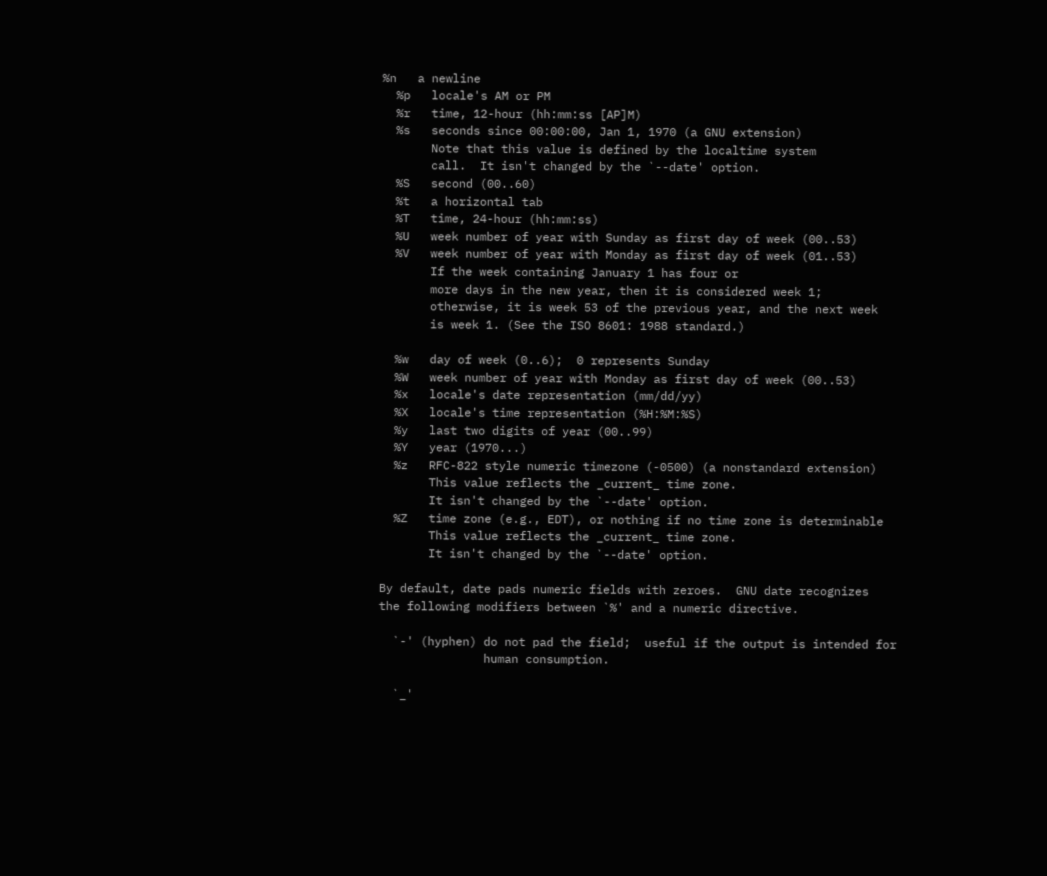%n   a newline
  %p   locale's AM or PM
  %r   time, 12-hour (hh:mm:ss [AP]M)
  %s   seconds since 00:00:00, Jan 1, 1970 (a GNU extension)
       Note that this value is defined by the localtime system
       call.  It isn't changed by the `--date' option.
  %S   second (00..60)
  %t   a horizontal tab
  %T   time, 24-hour (hh:mm:ss)
  %U   week number of year with Sunday as first day of week (00..53)
  %V   week number of year with Monday as first day of week (01..53)
       If the week containing January 1 has four or
       more days in the new year, then it is considered week 1;
       otherwise, it is week 53 of the previous year, and the next week
       is week 1. (See the ISO 8601: 1988 standard.)

  %w   day of week (0..6);  0 represents Sunday
  %W   week number of year with Monday as first day of week (00..53)
  %x   locale's date representation (mm/dd/yy)
  %X   locale's time representation (%H:%M:%S)
  %y   last two digits of year (00..99)
  %Y   year (1970...)
  %z   RFC-822 style numeric timezone (-0500) (a nonstandard extension)
       This value reflects the _current_ time zone.
       It isn't changed by the `--date' option.
  %Z   time zone (e.g., EDT), or nothing if no time zone is determinable
       This value reflects the _current_ time zone.
       It isn't changed by the `--date' option.

By default, date pads numeric fields with zeroes.  GNU date recognizes
the following modifiers between `%' and a numeric directive.

  `-' (hyphen) do not pad the field;  useful if the output is intended for
               human consumption.

  `_'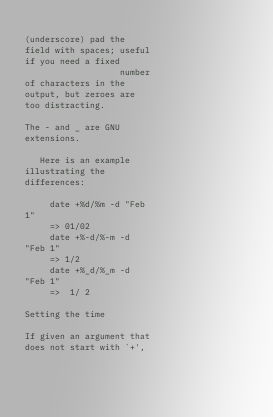(underscore) pad the field with spaces; useful if you need a fixed
                   number of characters in the output, but zeroes are too distracting.

The - and _ are GNU extensions.

   Here is an example illustrating the differences:

     date +%d/%m -d "Feb 1"
     => 01/02
     date +%-d/%-m -d "Feb 1"
     => 1/2
     date +%_d/%_m -d "Feb 1"
     =>  1/ 2

Setting the time

If given an argument that does not start with `+',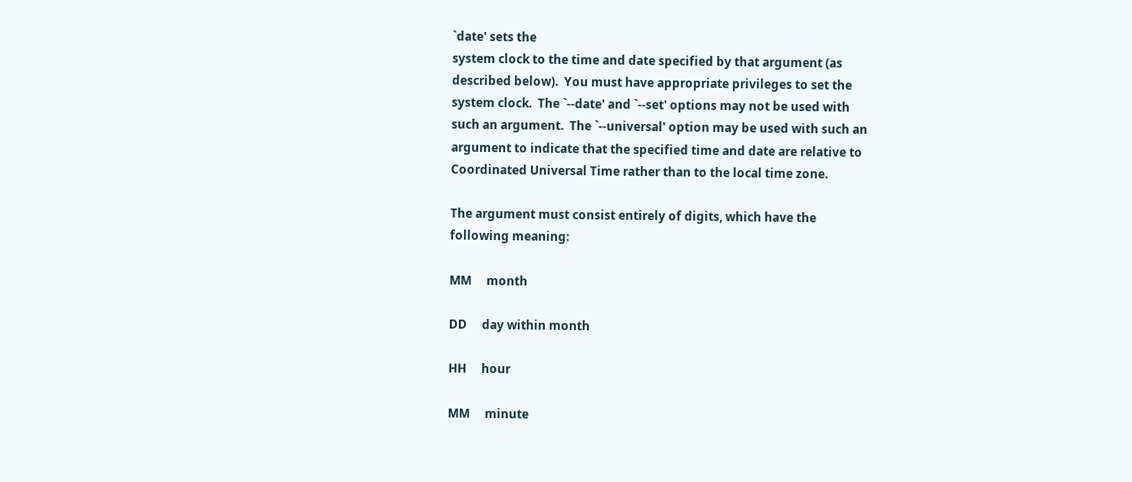`date' sets the
system clock to the time and date specified by that argument (as
described below).  You must have appropriate privileges to set the
system clock.  The `--date' and `--set' options may not be used with
such an argument.  The `--universal' option may be used with such an
argument to indicate that the specified time and date are relative to
Coordinated Universal Time rather than to the local time zone.

The argument must consist entirely of digits, which have the
following meaning:

MM     month

DD     day within month

HH     hour

MM     minute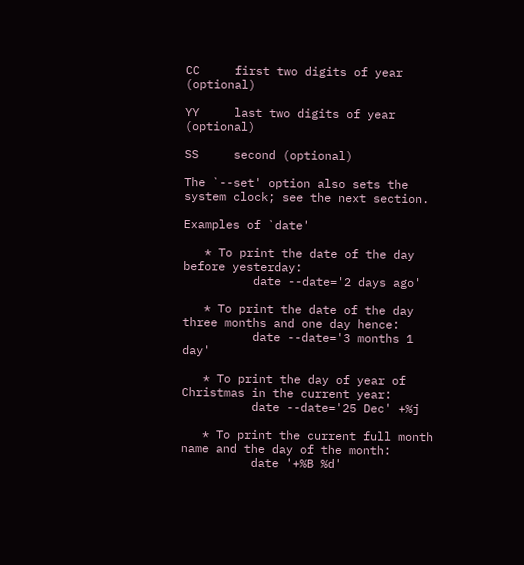CC     first two digits of year (optional)

YY     last two digits of year (optional)

SS     second (optional)

The `--set' option also sets the system clock; see the next section.

Examples of `date'

   * To print the date of the day before yesterday:
          date --date='2 days ago'

   * To print the date of the day three months and one day hence:
          date --date='3 months 1 day'

   * To print the day of year of Christmas in the current year:
          date --date='25 Dec' +%j

   * To print the current full month name and the day of the month:
          date '+%B %d'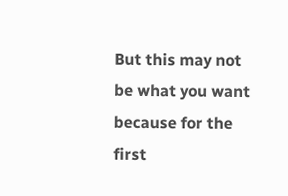But this may not be what you want because for the first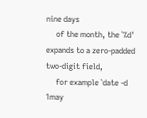nine days
     of the month, the `%d' expands to a zero-padded two-digit field,
     for example `date -d 1may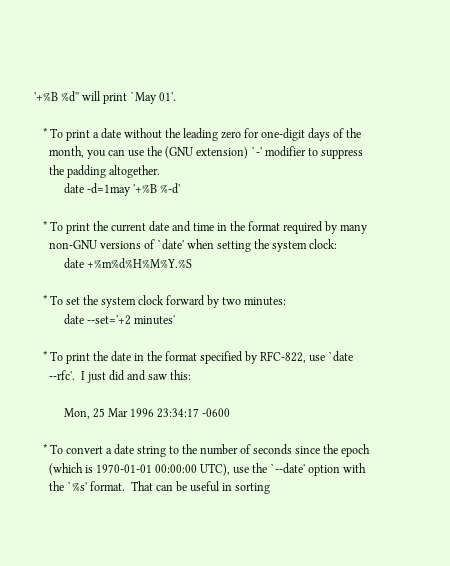'+%B %d'' will print `May 01'.

   * To print a date without the leading zero for one-digit days of the
     month, you can use the (GNU extension) `-' modifier to suppress
     the padding altogether.
          date -d=1may '+%B %-d'

   * To print the current date and time in the format required by many
     non-GNU versions of `date' when setting the system clock:
          date +%m%d%H%M%Y.%S

   * To set the system clock forward by two minutes:
          date --set='+2 minutes'

   * To print the date in the format specified by RFC-822, use `date
     --rfc'.  I just did and saw this:

          Mon, 25 Mar 1996 23:34:17 -0600

   * To convert a date string to the number of seconds since the epoch
     (which is 1970-01-01 00:00:00 UTC), use the `--date' option with
     the `%s' format.  That can be useful in sorting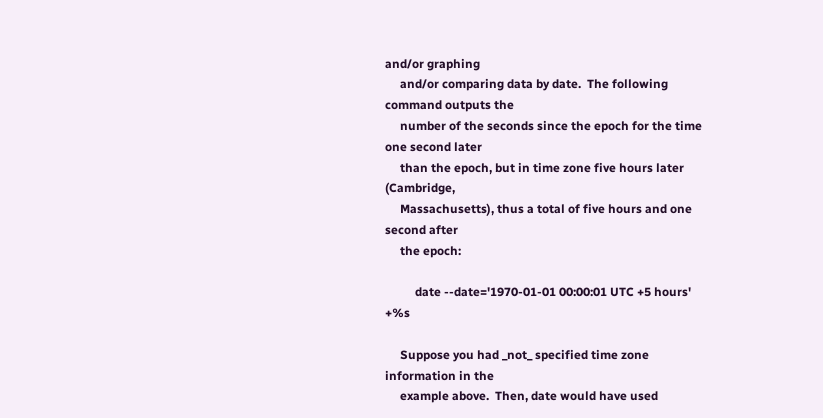and/or graphing
     and/or comparing data by date.  The following command outputs the
     number of the seconds since the epoch for the time one second later
     than the epoch, but in time zone five hours later (Cambridge,
     Massachusetts), thus a total of five hours and one second after
     the epoch:

          date --date='1970-01-01 00:00:01 UTC +5 hours' +%s

     Suppose you had _not_ specified time zone information in the
     example above.  Then, date would have used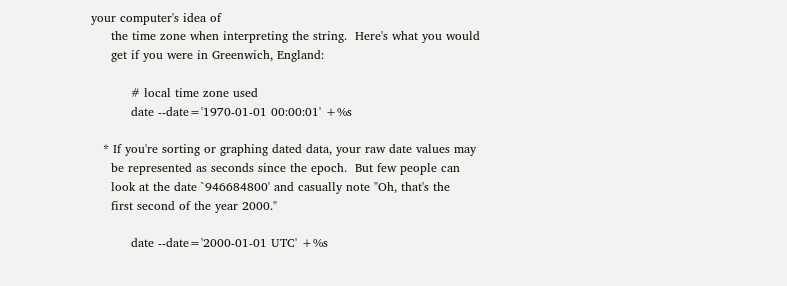your computer's idea of
     the time zone when interpreting the string.  Here's what you would
     get if you were in Greenwich, England:

          # local time zone used
          date --date='1970-01-01 00:00:01' +%s

   * If you're sorting or graphing dated data, your raw date values may
     be represented as seconds since the epoch.  But few people can
     look at the date `946684800' and casually note "Oh, that's the
     first second of the year 2000."

          date --date='2000-01-01 UTC' +%s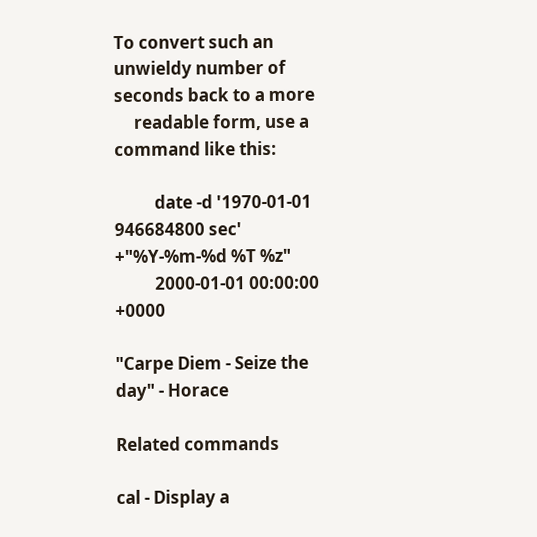To convert such an unwieldy number of seconds back to a more
     readable form, use a command like this:

          date -d '1970-01-01 946684800 sec' +"%Y-%m-%d %T %z"
          2000-01-01 00:00:00 +0000

"Carpe Diem - Seize the day" - Horace

Related commands

cal - Display a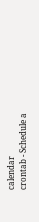calendar
crontab - Schedule a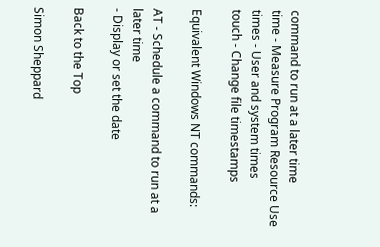command to run at a later time
time - Measure Program Resource Use
times - User and system times
touch - Change file timestamps

Equivalent Windows NT commands:

AT - Schedule a command to run at a later time
- Display or set the date

Back to the Top

Simon Sheppard